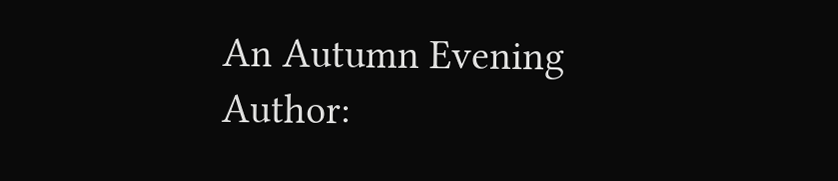An Autumn Evening
Author: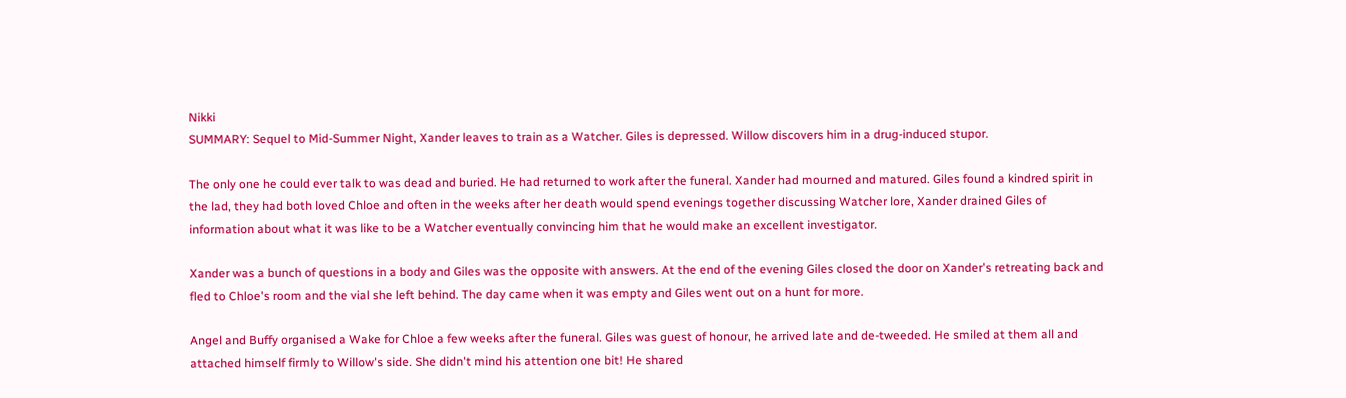Nikki
SUMMARY: Sequel to Mid-Summer Night, Xander leaves to train as a Watcher. Giles is depressed. Willow discovers him in a drug-induced stupor.

The only one he could ever talk to was dead and buried. He had returned to work after the funeral. Xander had mourned and matured. Giles found a kindred spirit in the lad, they had both loved Chloe and often in the weeks after her death would spend evenings together discussing Watcher lore, Xander drained Giles of information about what it was like to be a Watcher eventually convincing him that he would make an excellent investigator.

Xander was a bunch of questions in a body and Giles was the opposite with answers. At the end of the evening Giles closed the door on Xander's retreating back and fled to Chloe's room and the vial she left behind. The day came when it was empty and Giles went out on a hunt for more.

Angel and Buffy organised a Wake for Chloe a few weeks after the funeral. Giles was guest of honour, he arrived late and de-tweeded. He smiled at them all and attached himself firmly to Willow's side. She didn't mind his attention one bit! He shared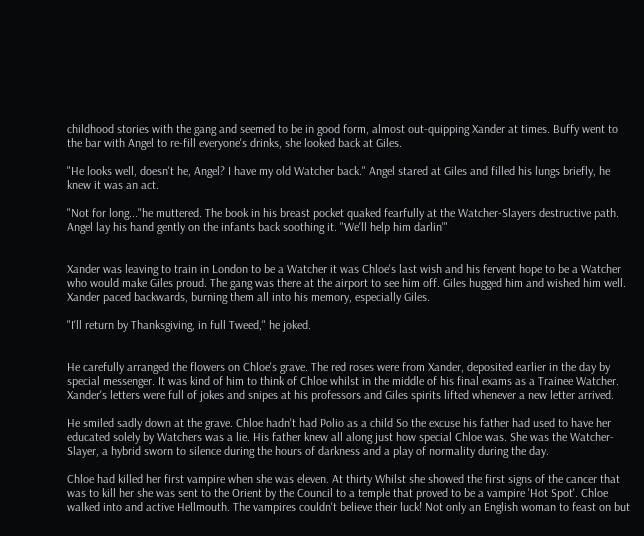childhood stories with the gang and seemed to be in good form, almost out-quipping Xander at times. Buffy went to the bar with Angel to re-fill everyone's drinks, she looked back at Giles.

"He looks well, doesn't he, Angel? I have my old Watcher back." Angel stared at Giles and filled his lungs briefly, he knew it was an act.

"Not for long..."he muttered. The book in his breast pocket quaked fearfully at the Watcher-Slayers destructive path. Angel lay his hand gently on the infants back soothing it. "We'll help him darlin'"


Xander was leaving to train in London to be a Watcher it was Chloe's last wish and his fervent hope to be a Watcher who would make Giles proud. The gang was there at the airport to see him off. Giles hugged him and wished him well. Xander paced backwards, burning them all into his memory, especially Giles.

"I'll return by Thanksgiving, in full Tweed," he joked.


He carefully arranged the flowers on Chloe's grave. The red roses were from Xander, deposited earlier in the day by special messenger. It was kind of him to think of Chloe whilst in the middle of his final exams as a Trainee Watcher. Xander's letters were full of jokes and snipes at his professors and Giles spirits lifted whenever a new letter arrived.

He smiled sadly down at the grave. Chloe hadn't had Polio as a child So the excuse his father had used to have her educated solely by Watchers was a lie. His father knew all along just how special Chloe was. She was the Watcher-Slayer, a hybrid sworn to silence during the hours of darkness and a play of normality during the day.

Chloe had killed her first vampire when she was eleven. At thirty Whilst she showed the first signs of the cancer that was to kill her she was sent to the Orient by the Council to a temple that proved to be a vampire 'Hot Spot'. Chloe walked into and active Hellmouth. The vampires couldn't believe their luck! Not only an English woman to feast on but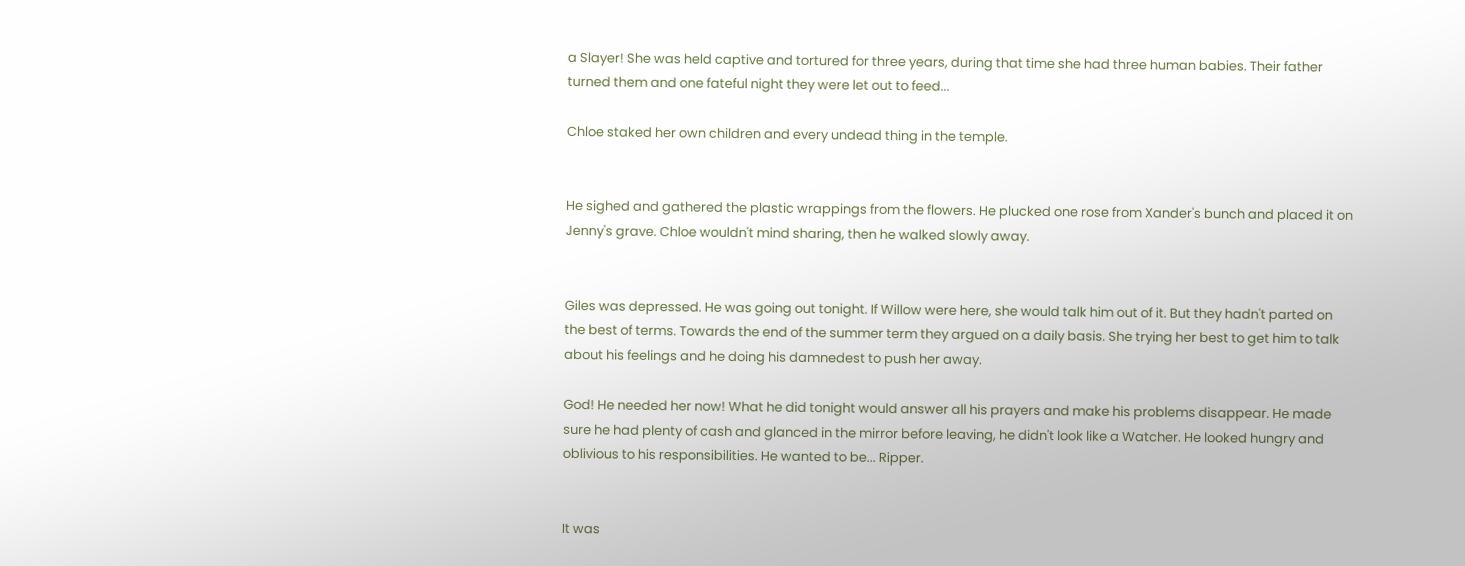a Slayer! She was held captive and tortured for three years, during that time she had three human babies. Their father turned them and one fateful night they were let out to feed...

Chloe staked her own children and every undead thing in the temple.


He sighed and gathered the plastic wrappings from the flowers. He plucked one rose from Xander's bunch and placed it on Jenny's grave. Chloe wouldn't mind sharing, then he walked slowly away.


Giles was depressed. He was going out tonight. If Willow were here, she would talk him out of it. But they hadn't parted on the best of terms. Towards the end of the summer term they argued on a daily basis. She trying her best to get him to talk about his feelings and he doing his damnedest to push her away.

God! He needed her now! What he did tonight would answer all his prayers and make his problems disappear. He made sure he had plenty of cash and glanced in the mirror before leaving, he didn't look like a Watcher. He looked hungry and oblivious to his responsibilities. He wanted to be... Ripper.


It was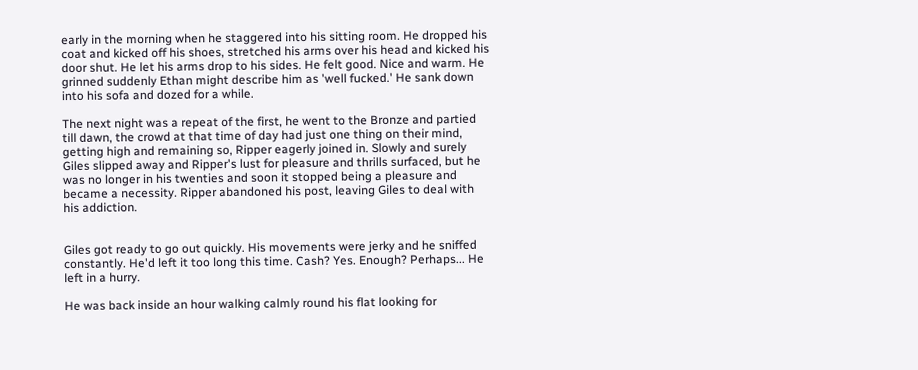early in the morning when he staggered into his sitting room. He dropped his coat and kicked off his shoes, stretched his arms over his head and kicked his door shut. He let his arms drop to his sides. He felt good. Nice and warm. He grinned suddenly Ethan might describe him as 'well fucked.' He sank down into his sofa and dozed for a while.

The next night was a repeat of the first, he went to the Bronze and partied till dawn, the crowd at that time of day had just one thing on their mind, getting high and remaining so, Ripper eagerly joined in. Slowly and surely Giles slipped away and Ripper's lust for pleasure and thrills surfaced, but he was no longer in his twenties and soon it stopped being a pleasure and became a necessity. Ripper abandoned his post, leaving Giles to deal with his addiction.


Giles got ready to go out quickly. His movements were jerky and he sniffed constantly. He'd left it too long this time. Cash? Yes. Enough? Perhaps... He left in a hurry.

He was back inside an hour walking calmly round his flat looking for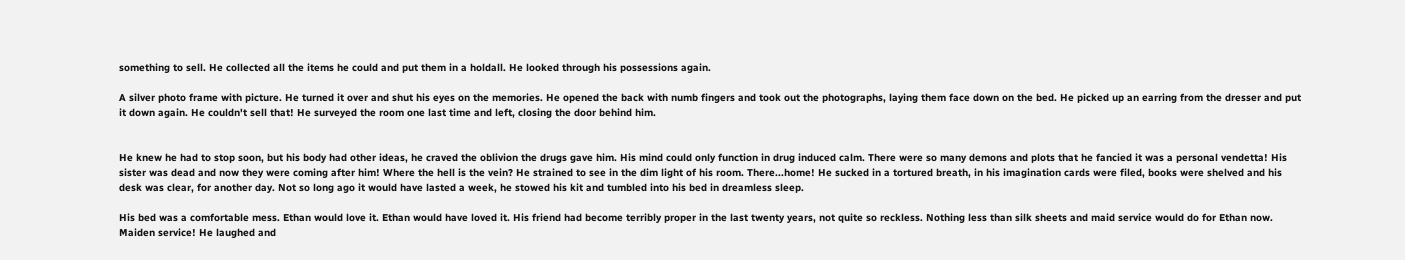something to sell. He collected all the items he could and put them in a holdall. He looked through his possessions again.

A silver photo frame with picture. He turned it over and shut his eyes on the memories. He opened the back with numb fingers and took out the photographs, laying them face down on the bed. He picked up an earring from the dresser and put it down again. He couldn't sell that! He surveyed the room one last time and left, closing the door behind him.


He knew he had to stop soon, but his body had other ideas, he craved the oblivion the drugs gave him. His mind could only function in drug induced calm. There were so many demons and plots that he fancied it was a personal vendetta! His sister was dead and now they were coming after him! Where the hell is the vein? He strained to see in the dim light of his room. There...home! He sucked in a tortured breath, in his imagination cards were filed, books were shelved and his desk was clear, for another day. Not so long ago it would have lasted a week, he stowed his kit and tumbled into his bed in dreamless sleep.

His bed was a comfortable mess. Ethan would love it. Ethan would have loved it. His friend had become terribly proper in the last twenty years, not quite so reckless. Nothing less than silk sheets and maid service would do for Ethan now. Maiden service! He laughed and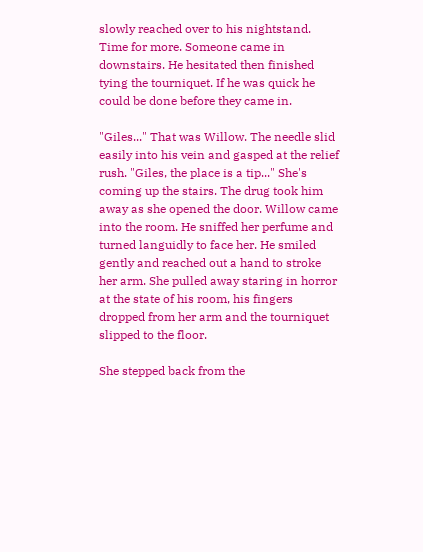slowly reached over to his nightstand. Time for more. Someone came in downstairs. He hesitated then finished tying the tourniquet. If he was quick he could be done before they came in.

"Giles..." That was Willow. The needle slid easily into his vein and gasped at the relief rush. "Giles, the place is a tip..." She's coming up the stairs. The drug took him away as she opened the door. Willow came into the room. He sniffed her perfume and turned languidly to face her. He smiled gently and reached out a hand to stroke her arm. She pulled away staring in horror at the state of his room, his fingers dropped from her arm and the tourniquet slipped to the floor.

She stepped back from the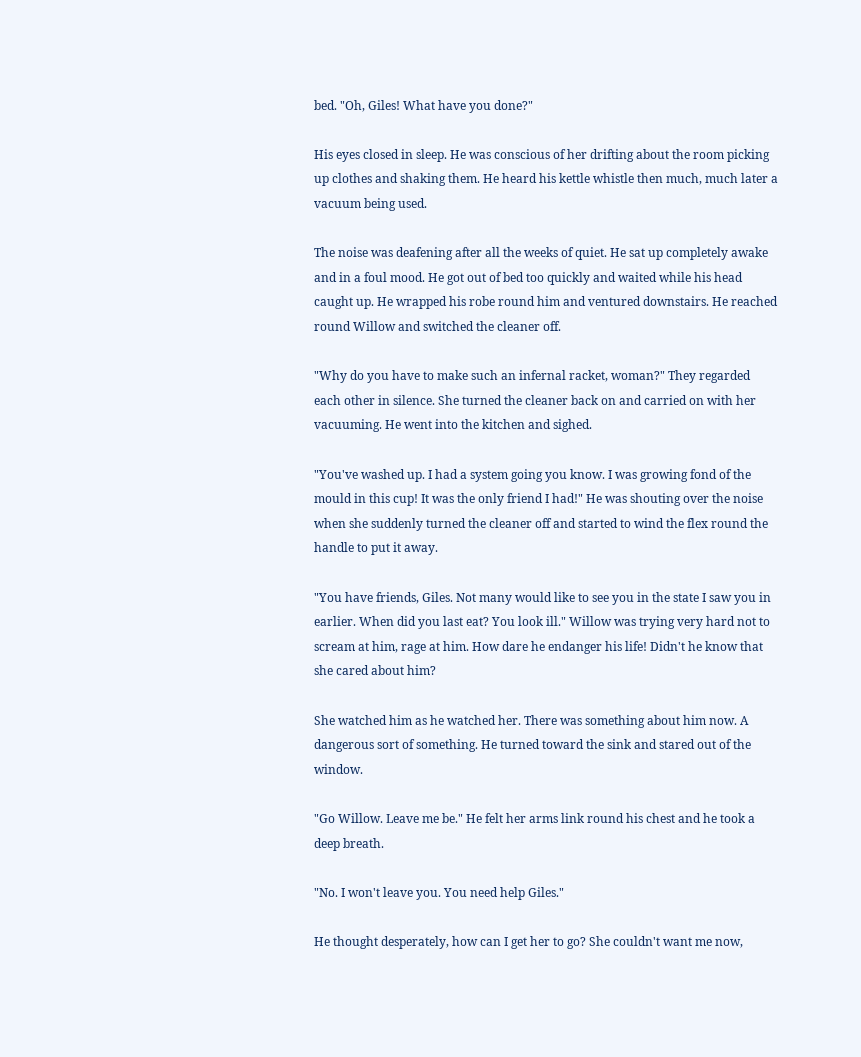bed. "Oh, Giles! What have you done?"

His eyes closed in sleep. He was conscious of her drifting about the room picking up clothes and shaking them. He heard his kettle whistle then much, much later a vacuum being used.

The noise was deafening after all the weeks of quiet. He sat up completely awake and in a foul mood. He got out of bed too quickly and waited while his head caught up. He wrapped his robe round him and ventured downstairs. He reached round Willow and switched the cleaner off.

"Why do you have to make such an infernal racket, woman?" They regarded each other in silence. She turned the cleaner back on and carried on with her vacuuming. He went into the kitchen and sighed.

"You've washed up. I had a system going you know. I was growing fond of the mould in this cup! It was the only friend I had!" He was shouting over the noise when she suddenly turned the cleaner off and started to wind the flex round the handle to put it away.

"You have friends, Giles. Not many would like to see you in the state I saw you in earlier. When did you last eat? You look ill." Willow was trying very hard not to scream at him, rage at him. How dare he endanger his life! Didn't he know that she cared about him?

She watched him as he watched her. There was something about him now. A dangerous sort of something. He turned toward the sink and stared out of the window.

"Go Willow. Leave me be." He felt her arms link round his chest and he took a deep breath.

"No. I won't leave you. You need help Giles."

He thought desperately, how can I get her to go? She couldn't want me now,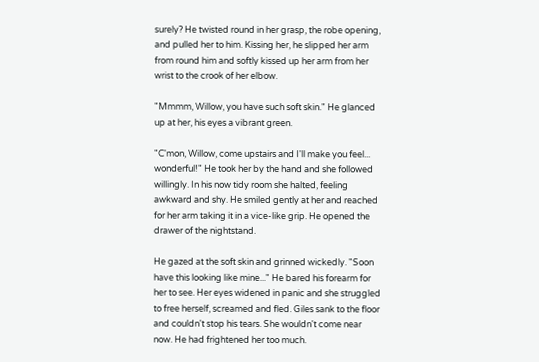surely? He twisted round in her grasp, the robe opening, and pulled her to him. Kissing her, he slipped her arm from round him and softly kissed up her arm from her wrist to the crook of her elbow.

"Mmmm, Willow, you have such soft skin." He glanced up at her, his eyes a vibrant green.

"C'mon, Willow, come upstairs and I'll make you feel... wonderful!" He took her by the hand and she followed willingly. In his now tidy room she halted, feeling awkward and shy. He smiled gently at her and reached for her arm taking it in a vice-like grip. He opened the drawer of the nightstand.

He gazed at the soft skin and grinned wickedly. "Soon have this looking like mine..." He bared his forearm for her to see. Her eyes widened in panic and she struggled to free herself, screamed and fled. Giles sank to the floor and couldn't stop his tears. She wouldn't come near now. He had frightened her too much.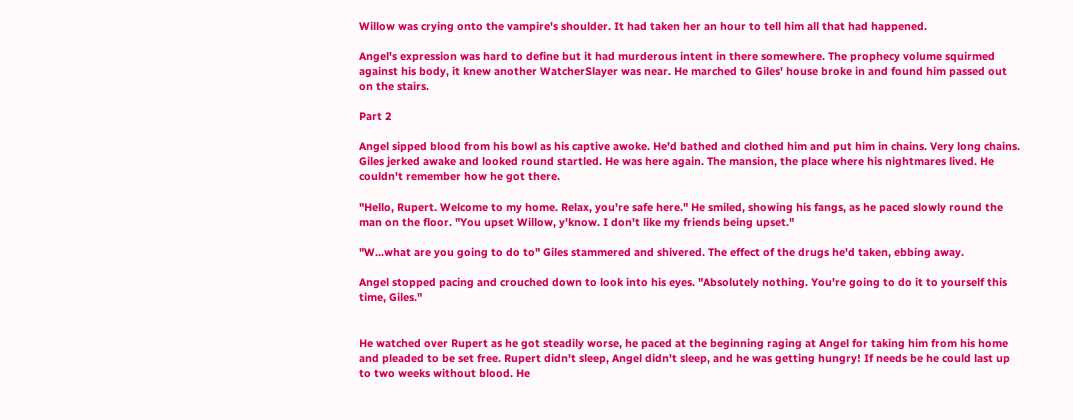Willow was crying onto the vampire's shoulder. It had taken her an hour to tell him all that had happened.

Angel's expression was hard to define but it had murderous intent in there somewhere. The prophecy volume squirmed against his body, it knew another WatcherSlayer was near. He marched to Giles' house broke in and found him passed out on the stairs.

Part 2

Angel sipped blood from his bowl as his captive awoke. He'd bathed and clothed him and put him in chains. Very long chains. Giles jerked awake and looked round startled. He was here again. The mansion, the place where his nightmares lived. He couldn't remember how he got there.

"Hello, Rupert. Welcome to my home. Relax, you're safe here." He smiled, showing his fangs, as he paced slowly round the man on the floor. "You upset Willow, y'know. I don't like my friends being upset."

"W...what are you going to do to" Giles stammered and shivered. The effect of the drugs he'd taken, ebbing away.

Angel stopped pacing and crouched down to look into his eyes. "Absolutely nothing. You're going to do it to yourself this time, Giles."


He watched over Rupert as he got steadily worse, he paced at the beginning raging at Angel for taking him from his home and pleaded to be set free. Rupert didn't sleep, Angel didn't sleep, and he was getting hungry! If needs be he could last up to two weeks without blood. He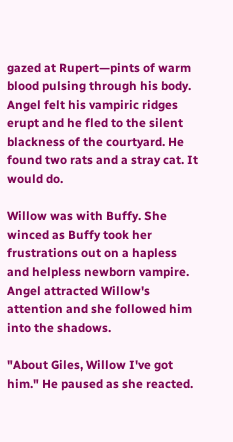gazed at Rupert—pints of warm blood pulsing through his body. Angel felt his vampiric ridges erupt and he fled to the silent blackness of the courtyard. He found two rats and a stray cat. It would do.

Willow was with Buffy. She winced as Buffy took her frustrations out on a hapless and helpless newborn vampire. Angel attracted Willow's attention and she followed him into the shadows.

"About Giles, Willow I've got him." He paused as she reacted.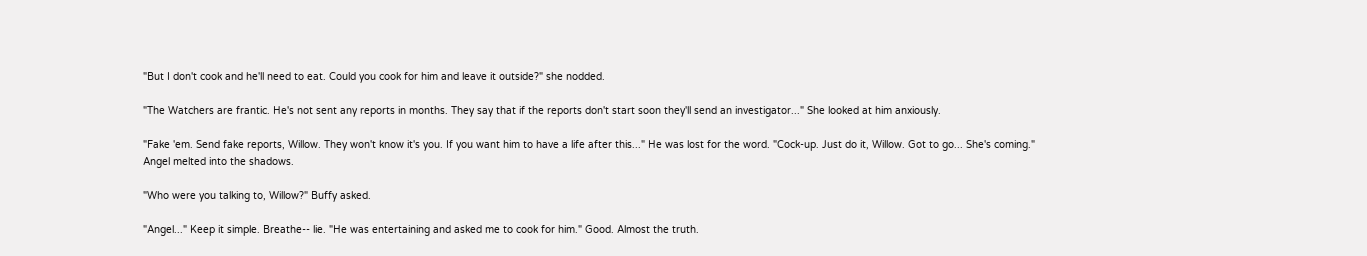"But I don't cook and he'll need to eat. Could you cook for him and leave it outside?" she nodded.

"The Watchers are frantic. He's not sent any reports in months. They say that if the reports don't start soon they'll send an investigator..." She looked at him anxiously.

"Fake 'em. Send fake reports, Willow. They won't know it's you. If you want him to have a life after this..." He was lost for the word. "Cock-up. Just do it, Willow. Got to go... She's coming." Angel melted into the shadows.

"Who were you talking to, Willow?" Buffy asked.

"Angel..." Keep it simple. Breathe-- lie. "He was entertaining and asked me to cook for him." Good. Almost the truth.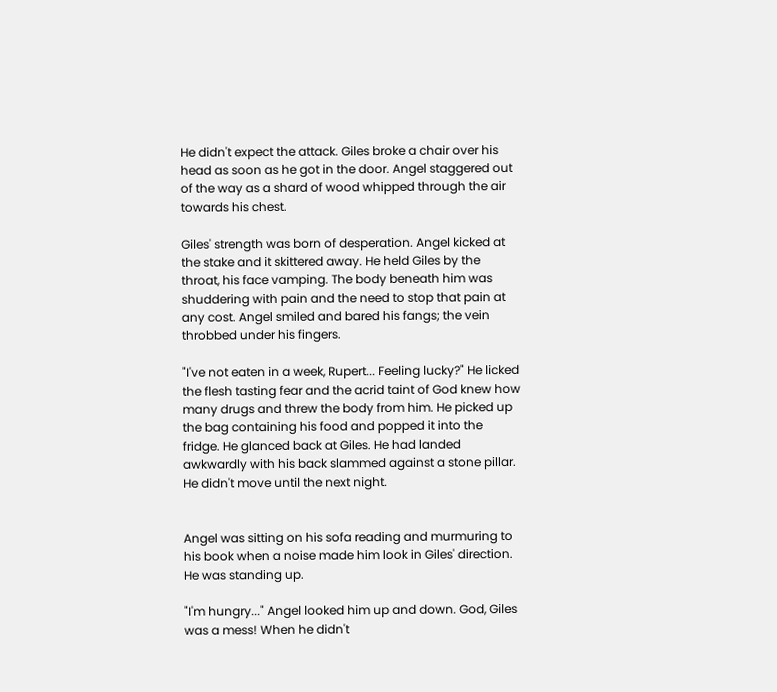He didn't expect the attack. Giles broke a chair over his head as soon as he got in the door. Angel staggered out of the way as a shard of wood whipped through the air towards his chest.

Giles' strength was born of desperation. Angel kicked at the stake and it skittered away. He held Giles by the throat, his face vamping. The body beneath him was shuddering with pain and the need to stop that pain at any cost. Angel smiled and bared his fangs; the vein throbbed under his fingers.

"I've not eaten in a week, Rupert... Feeling lucky?" He licked the flesh tasting fear and the acrid taint of God knew how many drugs and threw the body from him. He picked up the bag containing his food and popped it into the fridge. He glanced back at Giles. He had landed awkwardly with his back slammed against a stone pillar. He didn't move until the next night.


Angel was sitting on his sofa reading and murmuring to his book when a noise made him look in Giles' direction. He was standing up.

"I'm hungry..." Angel looked him up and down. God, Giles was a mess! When he didn't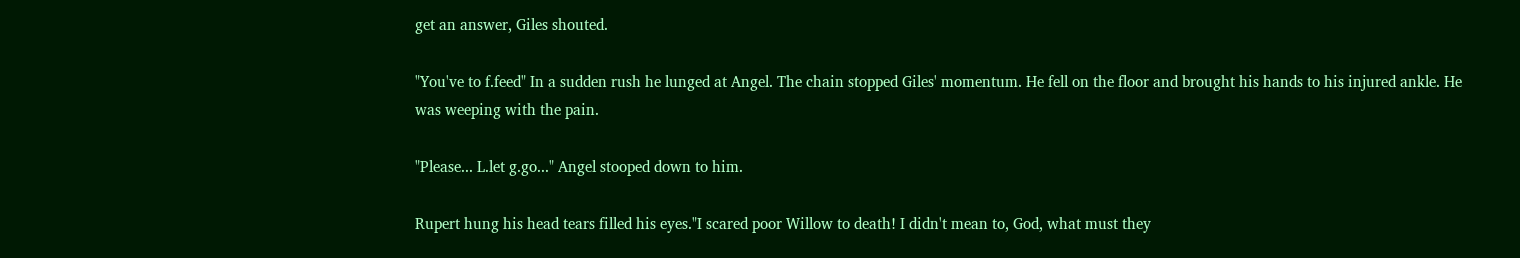get an answer, Giles shouted.

"You've to f.feed" In a sudden rush he lunged at Angel. The chain stopped Giles' momentum. He fell on the floor and brought his hands to his injured ankle. He was weeping with the pain.

"Please... L.let g.go..." Angel stooped down to him.

Rupert hung his head tears filled his eyes."I scared poor Willow to death! I didn't mean to, God, what must they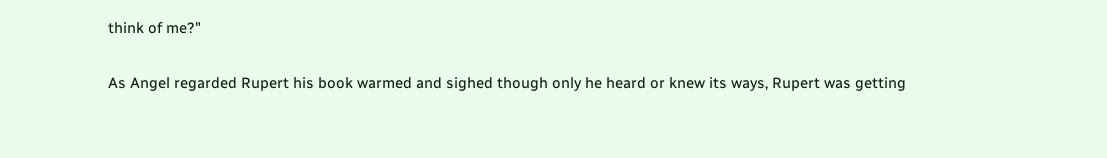think of me?"

As Angel regarded Rupert his book warmed and sighed though only he heard or knew its ways, Rupert was getting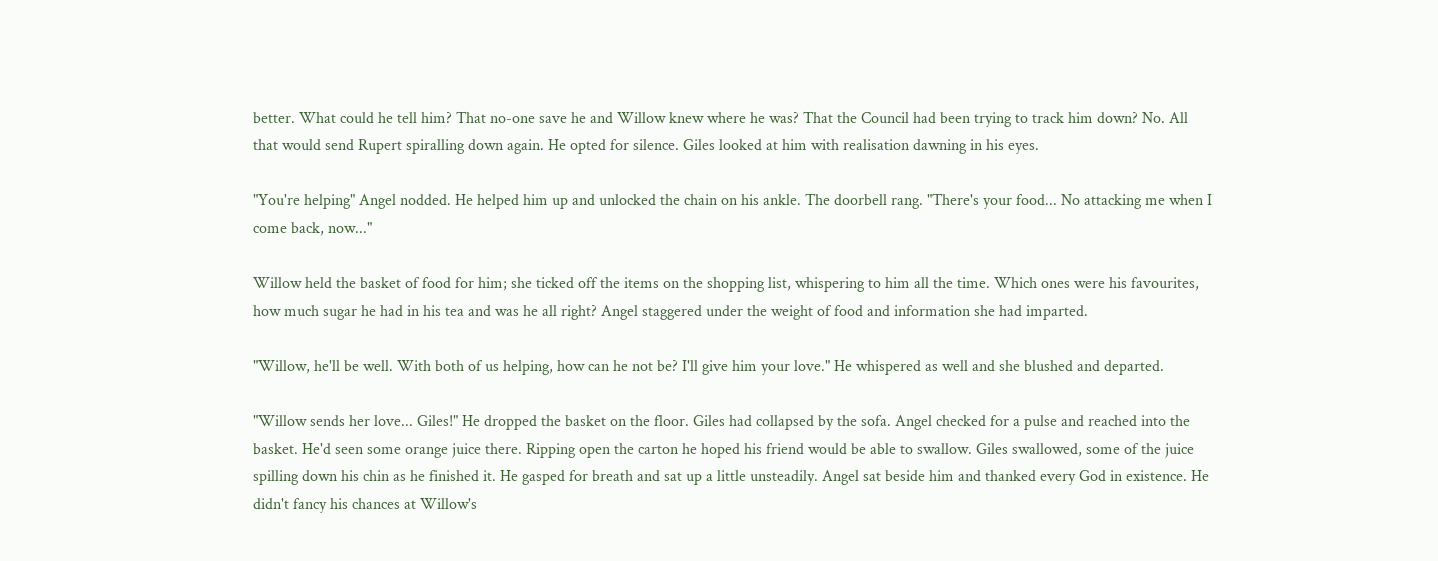better. What could he tell him? That no-one save he and Willow knew where he was? That the Council had been trying to track him down? No. All that would send Rupert spiralling down again. He opted for silence. Giles looked at him with realisation dawning in his eyes.

"You're helping" Angel nodded. He helped him up and unlocked the chain on his ankle. The doorbell rang. "There's your food... No attacking me when I come back, now..."

Willow held the basket of food for him; she ticked off the items on the shopping list, whispering to him all the time. Which ones were his favourites, how much sugar he had in his tea and was he all right? Angel staggered under the weight of food and information she had imparted.

"Willow, he'll be well. With both of us helping, how can he not be? I'll give him your love." He whispered as well and she blushed and departed.

"Willow sends her love... Giles!" He dropped the basket on the floor. Giles had collapsed by the sofa. Angel checked for a pulse and reached into the basket. He'd seen some orange juice there. Ripping open the carton he hoped his friend would be able to swallow. Giles swallowed, some of the juice spilling down his chin as he finished it. He gasped for breath and sat up a little unsteadily. Angel sat beside him and thanked every God in existence. He didn't fancy his chances at Willow's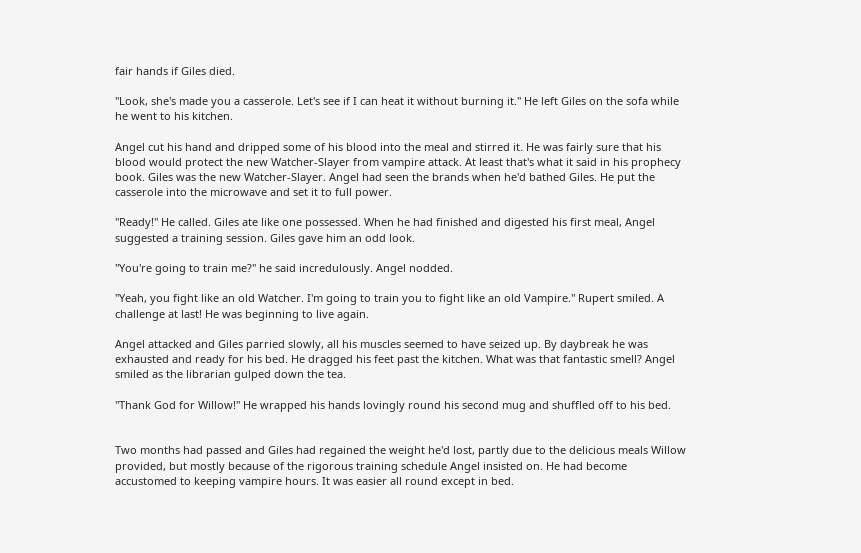fair hands if Giles died.

"Look, she's made you a casserole. Let's see if I can heat it without burning it." He left Giles on the sofa while he went to his kitchen.

Angel cut his hand and dripped some of his blood into the meal and stirred it. He was fairly sure that his blood would protect the new Watcher-Slayer from vampire attack. At least that's what it said in his prophecy book. Giles was the new Watcher-Slayer. Angel had seen the brands when he'd bathed Giles. He put the casserole into the microwave and set it to full power.

"Ready!" He called. Giles ate like one possessed. When he had finished and digested his first meal, Angel suggested a training session. Giles gave him an odd look.

"You're going to train me?" he said incredulously. Angel nodded.

"Yeah, you fight like an old Watcher. I'm going to train you to fight like an old Vampire." Rupert smiled. A challenge at last! He was beginning to live again.

Angel attacked and Giles parried slowly, all his muscles seemed to have seized up. By daybreak he was exhausted and ready for his bed. He dragged his feet past the kitchen. What was that fantastic smell? Angel smiled as the librarian gulped down the tea.

"Thank God for Willow!" He wrapped his hands lovingly round his second mug and shuffled off to his bed.


Two months had passed and Giles had regained the weight he'd lost, partly due to the delicious meals Willow provided, but mostly because of the rigorous training schedule Angel insisted on. He had become accustomed to keeping vampire hours. It was easier all round except in bed.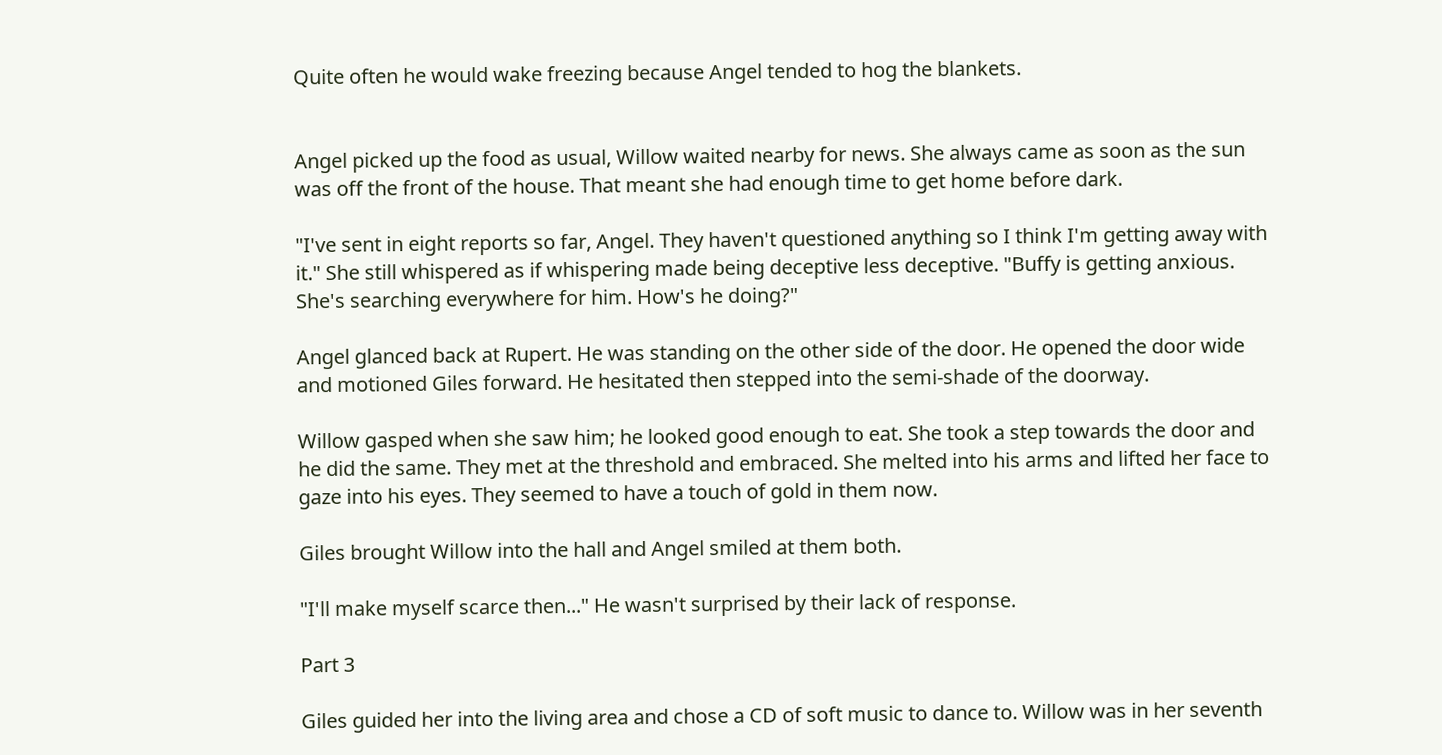Quite often he would wake freezing because Angel tended to hog the blankets.


Angel picked up the food as usual, Willow waited nearby for news. She always came as soon as the sun was off the front of the house. That meant she had enough time to get home before dark.

"I've sent in eight reports so far, Angel. They haven't questioned anything so I think I'm getting away with it." She still whispered as if whispering made being deceptive less deceptive. "Buffy is getting anxious. She's searching everywhere for him. How's he doing?"

Angel glanced back at Rupert. He was standing on the other side of the door. He opened the door wide and motioned Giles forward. He hesitated then stepped into the semi-shade of the doorway.

Willow gasped when she saw him; he looked good enough to eat. She took a step towards the door and he did the same. They met at the threshold and embraced. She melted into his arms and lifted her face to gaze into his eyes. They seemed to have a touch of gold in them now.

Giles brought Willow into the hall and Angel smiled at them both.

"I'll make myself scarce then..." He wasn't surprised by their lack of response.

Part 3

Giles guided her into the living area and chose a CD of soft music to dance to. Willow was in her seventh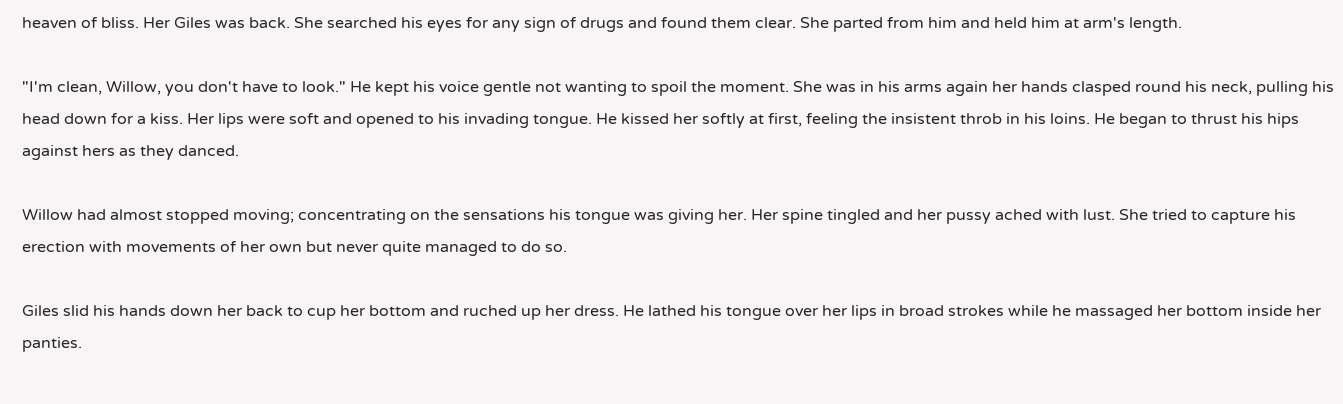heaven of bliss. Her Giles was back. She searched his eyes for any sign of drugs and found them clear. She parted from him and held him at arm's length.

"I'm clean, Willow, you don't have to look." He kept his voice gentle not wanting to spoil the moment. She was in his arms again her hands clasped round his neck, pulling his head down for a kiss. Her lips were soft and opened to his invading tongue. He kissed her softly at first, feeling the insistent throb in his loins. He began to thrust his hips against hers as they danced.

Willow had almost stopped moving; concentrating on the sensations his tongue was giving her. Her spine tingled and her pussy ached with lust. She tried to capture his erection with movements of her own but never quite managed to do so.

Giles slid his hands down her back to cup her bottom and ruched up her dress. He lathed his tongue over her lips in broad strokes while he massaged her bottom inside her panties.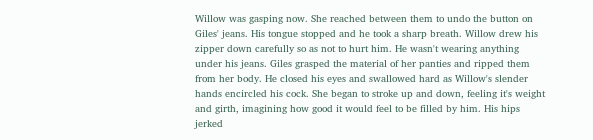Willow was gasping now. She reached between them to undo the button on Giles' jeans. His tongue stopped and he took a sharp breath. Willow drew his zipper down carefully so as not to hurt him. He wasn't wearing anything under his jeans. Giles grasped the material of her panties and ripped them from her body. He closed his eyes and swallowed hard as Willow's slender hands encircled his cock. She began to stroke up and down, feeling it's weight and girth, imagining how good it would feel to be filled by him. His hips jerked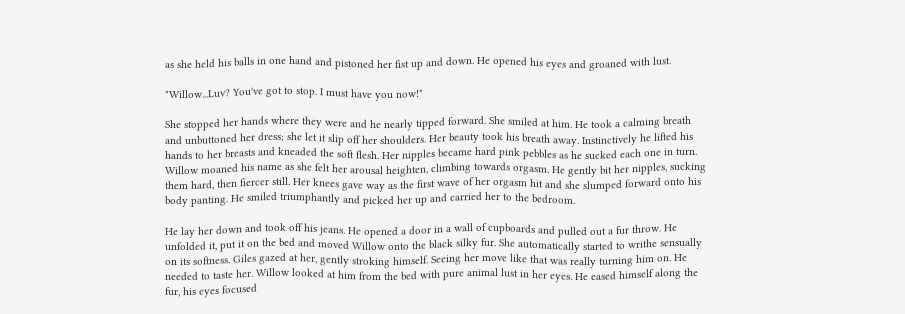as she held his balls in one hand and pistoned her fist up and down. He opened his eyes and groaned with lust.

"Willow...Luv? You've got to stop. I must have you now!"

She stopped her hands where they were and he nearly tipped forward. She smiled at him. He took a calming breath and unbuttoned her dress; she let it slip off her shoulders. Her beauty took his breath away. Instinctively he lifted his hands to her breasts and kneaded the soft flesh. Her nipples became hard pink pebbles as he sucked each one in turn. Willow moaned his name as she felt her arousal heighten, climbing towards orgasm. He gently bit her nipples, sucking them hard, then fiercer still. Her knees gave way as the first wave of her orgasm hit and she slumped forward onto his body panting. He smiled triumphantly and picked her up and carried her to the bedroom.

He lay her down and took off his jeans. He opened a door in a wall of cupboards and pulled out a fur throw. He unfolded it, put it on the bed and moved Willow onto the black silky fur. She automatically started to writhe sensually on its softness. Giles gazed at her, gently stroking himself. Seeing her move like that was really turning him on. He needed to taste her. Willow looked at him from the bed with pure animal lust in her eyes. He eased himself along the fur, his eyes focused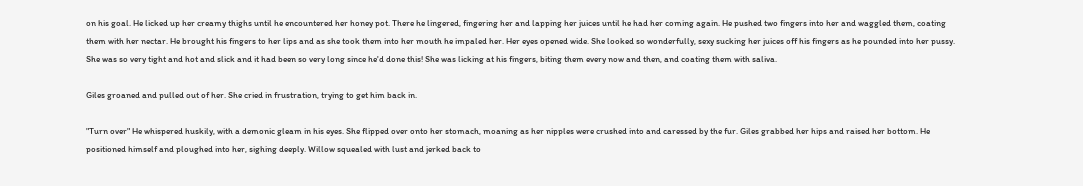on his goal. He licked up her creamy thighs until he encountered her honey pot. There he lingered, fingering her and lapping her juices until he had her coming again. He pushed two fingers into her and waggled them, coating them with her nectar. He brought his fingers to her lips and as she took them into her mouth he impaled her. Her eyes opened wide. She looked so wonderfully, sexy sucking her juices off his fingers as he pounded into her pussy. She was so very tight and hot and slick and it had been so very long since he'd done this! She was licking at his fingers, biting them every now and then, and coating them with saliva.

Giles groaned and pulled out of her. She cried in frustration, trying to get him back in.

"Turn over" He whispered huskily, with a demonic gleam in his eyes. She flipped over onto her stomach, moaning as her nipples were crushed into and caressed by the fur. Giles grabbed her hips and raised her bottom. He positioned himself and ploughed into her, sighing deeply. Willow squealed with lust and jerked back to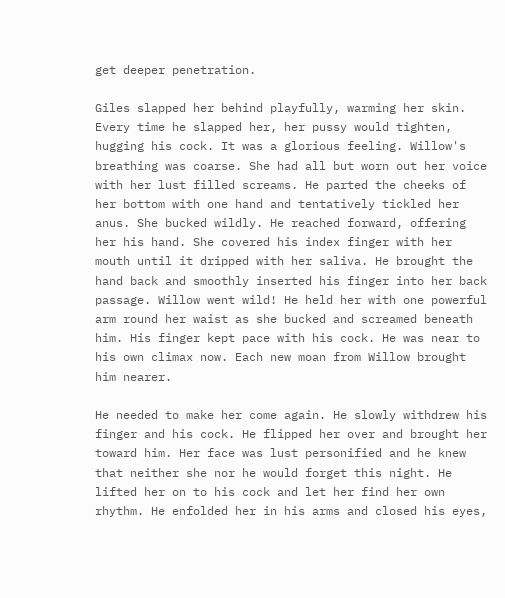get deeper penetration.

Giles slapped her behind playfully, warming her skin. Every time he slapped her, her pussy would tighten, hugging his cock. It was a glorious feeling. Willow's breathing was coarse. She had all but worn out her voice with her lust filled screams. He parted the cheeks of her bottom with one hand and tentatively tickled her anus. She bucked wildly. He reached forward, offering her his hand. She covered his index finger with her mouth until it dripped with her saliva. He brought the hand back and smoothly inserted his finger into her back passage. Willow went wild! He held her with one powerful arm round her waist as she bucked and screamed beneath him. His finger kept pace with his cock. He was near to his own climax now. Each new moan from Willow brought him nearer.

He needed to make her come again. He slowly withdrew his finger and his cock. He flipped her over and brought her toward him. Her face was lust personified and he knew that neither she nor he would forget this night. He lifted her on to his cock and let her find her own rhythm. He enfolded her in his arms and closed his eyes,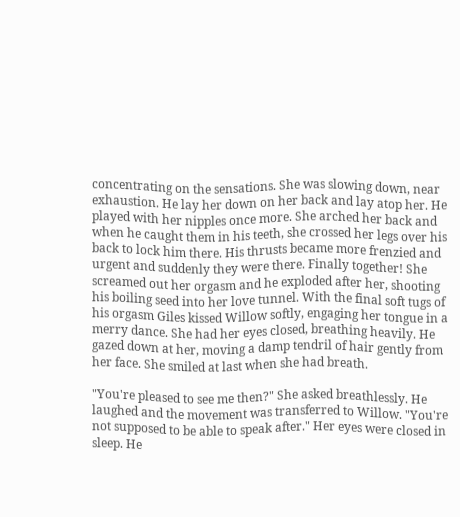concentrating on the sensations. She was slowing down, near exhaustion. He lay her down on her back and lay atop her. He played with her nipples once more. She arched her back and when he caught them in his teeth, she crossed her legs over his back to lock him there. His thrusts became more frenzied and urgent and suddenly they were there. Finally together! She screamed out her orgasm and he exploded after her, shooting his boiling seed into her love tunnel. With the final soft tugs of his orgasm Giles kissed Willow softly, engaging her tongue in a merry dance. She had her eyes closed, breathing heavily. He gazed down at her, moving a damp tendril of hair gently from her face. She smiled at last when she had breath.

"You're pleased to see me then?" She asked breathlessly. He laughed and the movement was transferred to Willow. "You're not supposed to be able to speak after." Her eyes were closed in sleep. He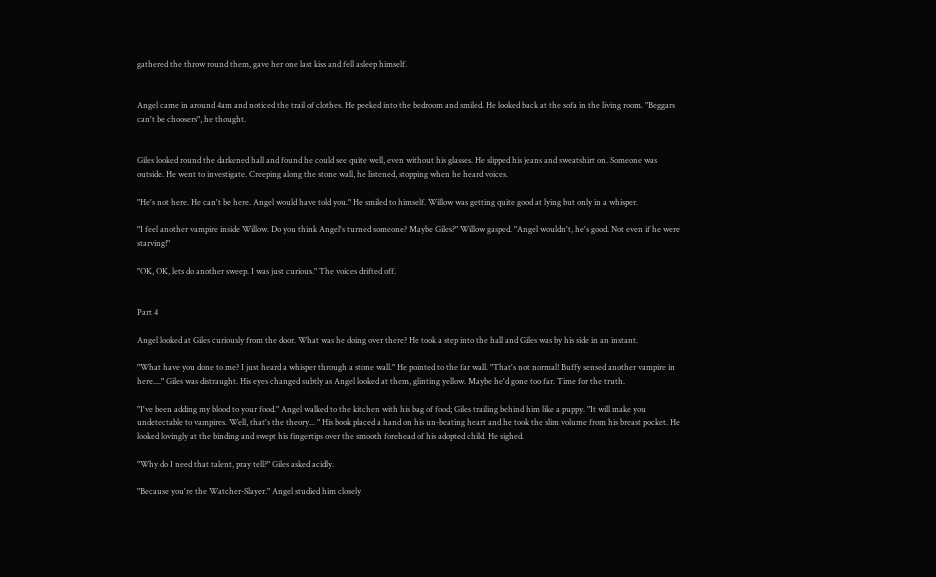gathered the throw round them, gave her one last kiss and fell asleep himself.


Angel came in around 4am and noticed the trail of clothes. He peeked into the bedroom and smiled. He looked back at the sofa in the living room. "Beggars can't be choosers", he thought.


Giles looked round the darkened hall and found he could see quite well, even without his glasses. He slipped his jeans and sweatshirt on. Someone was outside. He went to investigate. Creeping along the stone wall, he listened, stopping when he heard voices.

"He's not here. He can't be here. Angel would have told you." He smiled to himself. Willow was getting quite good at lying but only in a whisper.

"I feel another vampire inside Willow. Do you think Angel's turned someone? Maybe Giles?" Willow gasped. "Angel wouldn't, he's good. Not even if he were starving!"

"OK, OK, lets do another sweep. I was just curious." The voices drifted off.


Part 4

Angel looked at Giles curiously from the door. What was he doing over there? He took a step into the hall and Giles was by his side in an instant.

"What have you done to me? I just heard a whisper through a stone wall." He pointed to the far wall. "That's not normal! Buffy sensed another vampire in here...." Giles was distraught. His eyes changed subtly as Angel looked at them, glinting yellow. Maybe he'd gone too far. Time for the truth.

"I've been adding my blood to your food." Angel walked to the kitchen with his bag of food; Giles trailing behind him like a puppy. "It will make you undetectable to vampires. Well, that's the theory... " His book placed a hand on his un-beating heart and he took the slim volume from his breast pocket. He looked lovingly at the binding and swept his fingertips over the smooth forehead of his adopted child. He sighed.

"Why do I need that talent, pray tell?" Giles asked acidly.

"Because you're the Watcher-Slayer." Angel studied him closely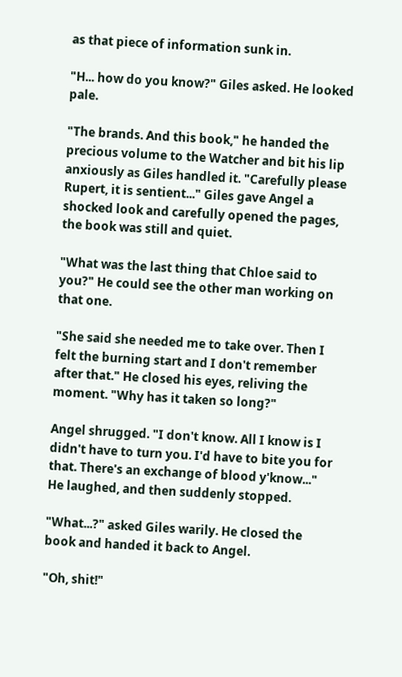as that piece of information sunk in.

"H... how do you know?" Giles asked. He looked pale.

"The brands. And this book," he handed the precious volume to the Watcher and bit his lip anxiously as Giles handled it. "Carefully please Rupert, it is sentient..." Giles gave Angel a shocked look and carefully opened the pages, the book was still and quiet.

"What was the last thing that Chloe said to you?" He could see the other man working on that one.

"She said she needed me to take over. Then I felt the burning start and I don't remember after that." He closed his eyes, reliving the moment. "Why has it taken so long?"

Angel shrugged. "I don't know. All I know is I didn't have to turn you. I'd have to bite you for that. There's an exchange of blood y'know..." He laughed, and then suddenly stopped.

"What...?" asked Giles warily. He closed the book and handed it back to Angel.

"Oh, shit!"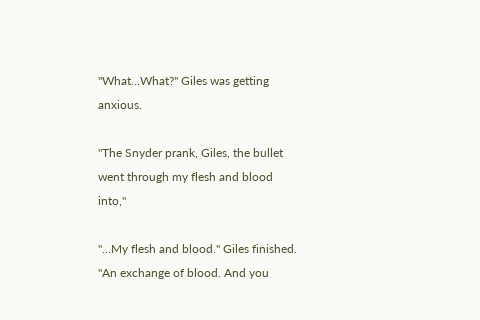"What...What?" Giles was getting anxious.

"The Snyder prank, Giles, the bullet went through my flesh and blood into,"

"...My flesh and blood." Giles finished. "An exchange of blood. And you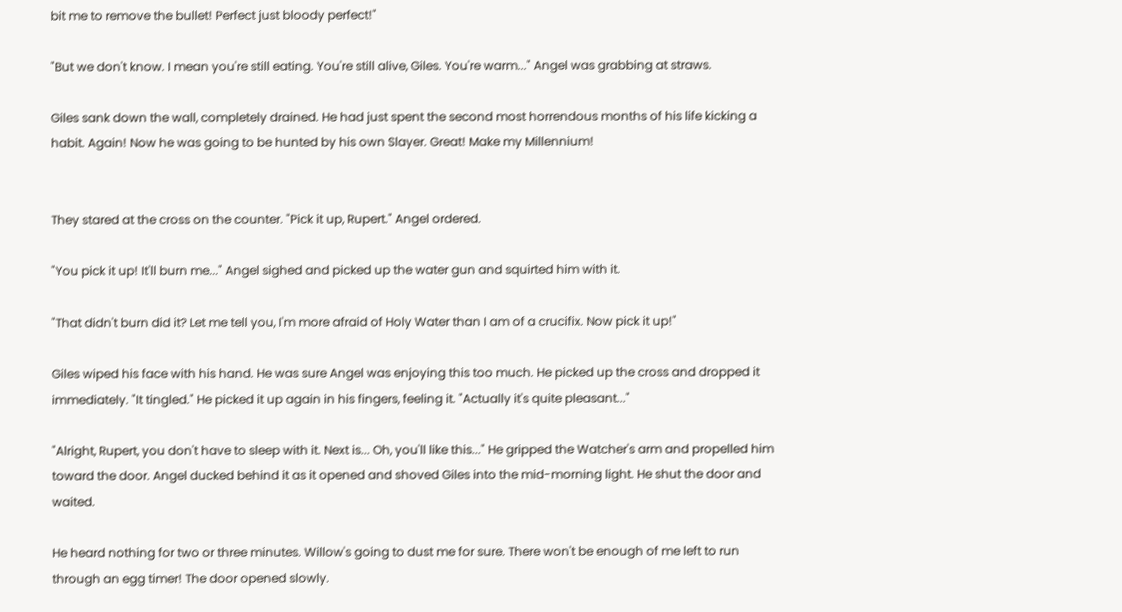bit me to remove the bullet! Perfect just bloody perfect!"

"But we don't know. I mean you're still eating. You're still alive, Giles. You're warm..." Angel was grabbing at straws.

Giles sank down the wall, completely drained. He had just spent the second most horrendous months of his life kicking a habit. Again! Now he was going to be hunted by his own Slayer. Great! Make my Millennium!


They stared at the cross on the counter. "Pick it up, Rupert." Angel ordered.

"You pick it up! It'll burn me..." Angel sighed and picked up the water gun and squirted him with it.

"That didn't burn did it? Let me tell you, I'm more afraid of Holy Water than I am of a crucifix. Now pick it up!"

Giles wiped his face with his hand. He was sure Angel was enjoying this too much. He picked up the cross and dropped it immediately. "It tingled." He picked it up again in his fingers, feeling it. "Actually it's quite pleasant..."

"Alright, Rupert, you don't have to sleep with it. Next is... Oh, you'll like this..." He gripped the Watcher's arm and propelled him toward the door. Angel ducked behind it as it opened and shoved Giles into the mid-morning light. He shut the door and waited.

He heard nothing for two or three minutes. Willow's going to dust me for sure. There won't be enough of me left to run through an egg timer! The door opened slowly.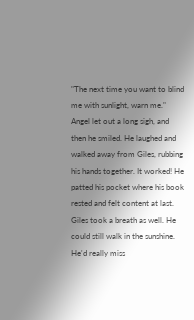"The next time you want to blind me with sunlight, warn me." Angel let out a long sigh, and then he smiled. He laughed and walked away from Giles, rubbing his hands together. It worked! He patted his pocket where his book rested and felt content at last. Giles took a breath as well. He could still walk in the sunshine. He'd really miss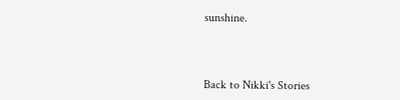sunshine.



Back to Nikki's Stories